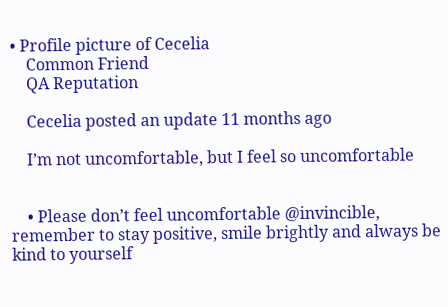• Profile picture of Cecelia
    Common Friend
    QA Reputation

    Cecelia posted an update 11 months ago

    I’m not uncomfortable, but I feel so uncomfortable


    • Please don’t feel uncomfortable @invincible, remember to stay positive, smile brightly and always be kind to yourself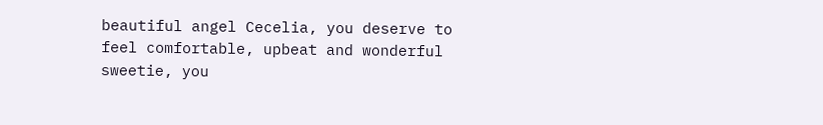beautiful angel Cecelia, you deserve to feel comfortable, upbeat and wonderful sweetie, you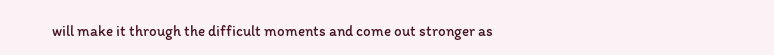will make it through the difficult moments and come out stronger as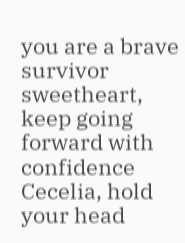you are a brave survivor sweetheart, keep going forward with confidence Cecelia, hold your head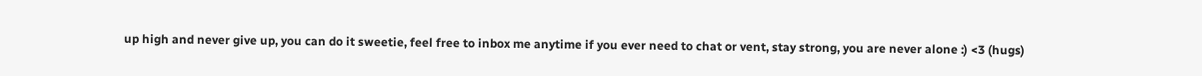up high and never give up, you can do it sweetie, feel free to inbox me anytime if you ever need to chat or vent, stay strong, you are never alone :) <3 (hugs)